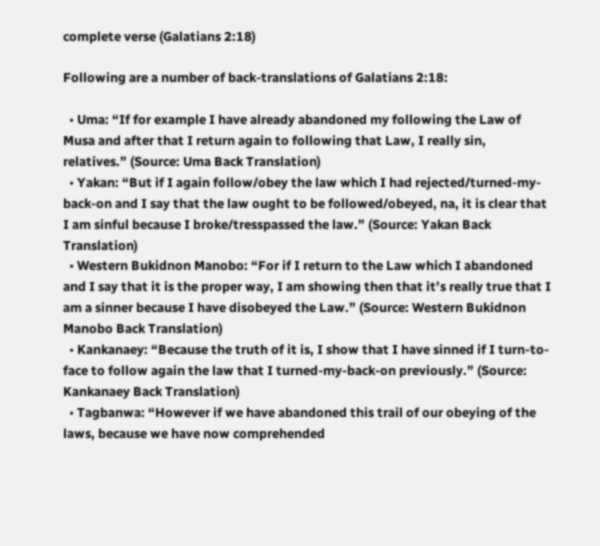complete verse (Galatians 2:18)

Following are a number of back-translations of Galatians 2:18:

  • Uma: “If for example I have already abandoned my following the Law of Musa and after that I return again to following that Law, I really sin, relatives.” (Source: Uma Back Translation)
  • Yakan: “But if I again follow/obey the law which I had rejected/turned-my-back-on and I say that the law ought to be followed/obeyed, na, it is clear that I am sinful because I broke/tresspassed the law.” (Source: Yakan Back Translation)
  • Western Bukidnon Manobo: “For if I return to the Law which I abandoned and I say that it is the proper way, I am showing then that it’s really true that I am a sinner because I have disobeyed the Law.” (Source: Western Bukidnon Manobo Back Translation)
  • Kankanaey: “Because the truth of it is, I show that I have sinned if I turn-to-face to follow again the law that I turned-my-back-on previously.” (Source: Kankanaey Back Translation)
  • Tagbanwa: “However if we have abandoned this trail of our obeying of the laws, because we have now comprehended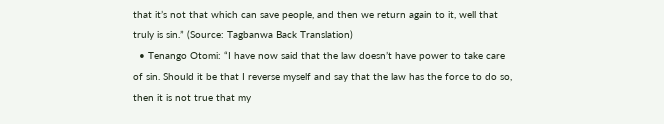that it’s not that which can save people, and then we return again to it, well that truly is sin.” (Source: Tagbanwa Back Translation)
  • Tenango Otomi: “I have now said that the law doesn’t have power to take care of sin. Should it be that I reverse myself and say that the law has the force to do so, then it is not true that my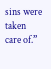sins were taken care of.”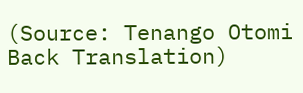(Source: Tenango Otomi Back Translation)